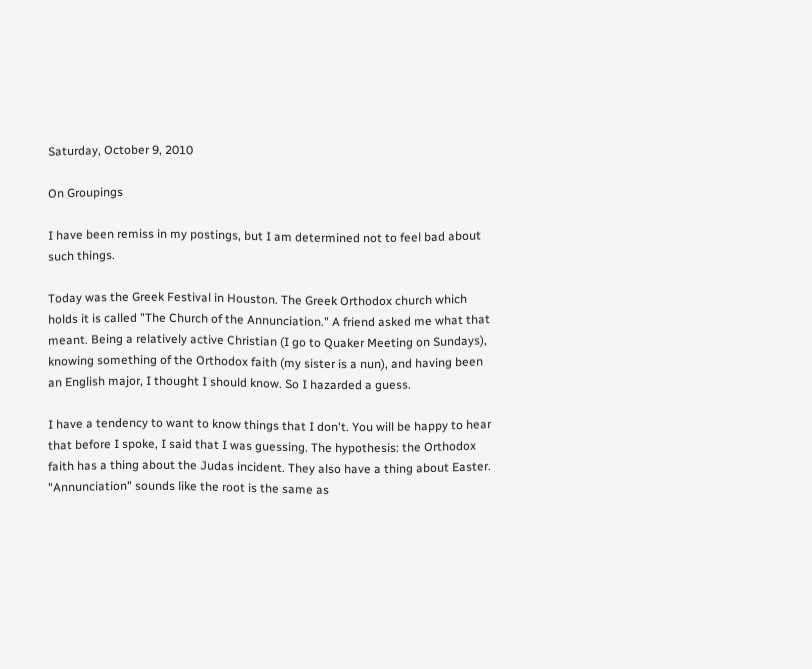Saturday, October 9, 2010

On Groupings

I have been remiss in my postings, but I am determined not to feel bad about such things.

Today was the Greek Festival in Houston. The Greek Orthodox church which holds it is called "The Church of the Annunciation." A friend asked me what that meant. Being a relatively active Christian (I go to Quaker Meeting on Sundays), knowing something of the Orthodox faith (my sister is a nun), and having been an English major, I thought I should know. So I hazarded a guess.

I have a tendency to want to know things that I don't. You will be happy to hear that before I spoke, I said that I was guessing. The hypothesis: the Orthodox faith has a thing about the Judas incident. They also have a thing about Easter. "Annunciation" sounds like the root is the same as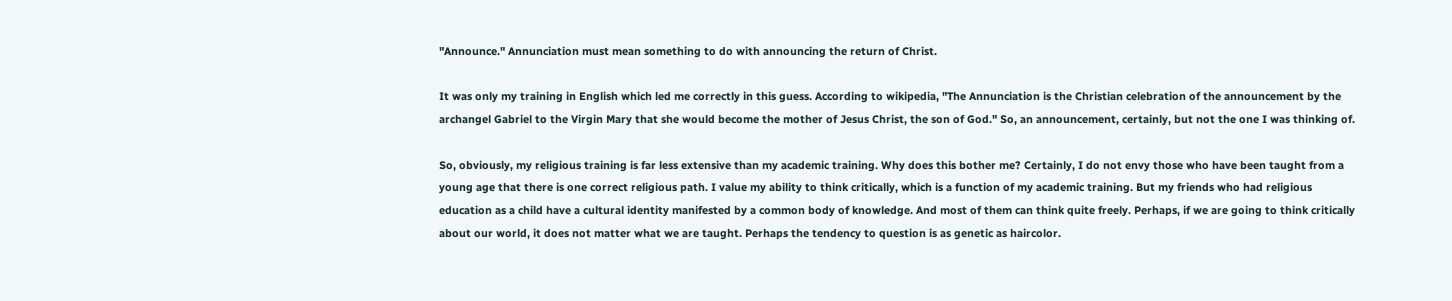"Announce." Annunciation must mean something to do with announcing the return of Christ.

It was only my training in English which led me correctly in this guess. According to wikipedia, "The Annunciation is the Christian celebration of the announcement by the archangel Gabriel to the Virgin Mary that she would become the mother of Jesus Christ, the son of God." So, an announcement, certainly, but not the one I was thinking of.

So, obviously, my religious training is far less extensive than my academic training. Why does this bother me? Certainly, I do not envy those who have been taught from a young age that there is one correct religious path. I value my ability to think critically, which is a function of my academic training. But my friends who had religious education as a child have a cultural identity manifested by a common body of knowledge. And most of them can think quite freely. Perhaps, if we are going to think critically about our world, it does not matter what we are taught. Perhaps the tendency to question is as genetic as haircolor.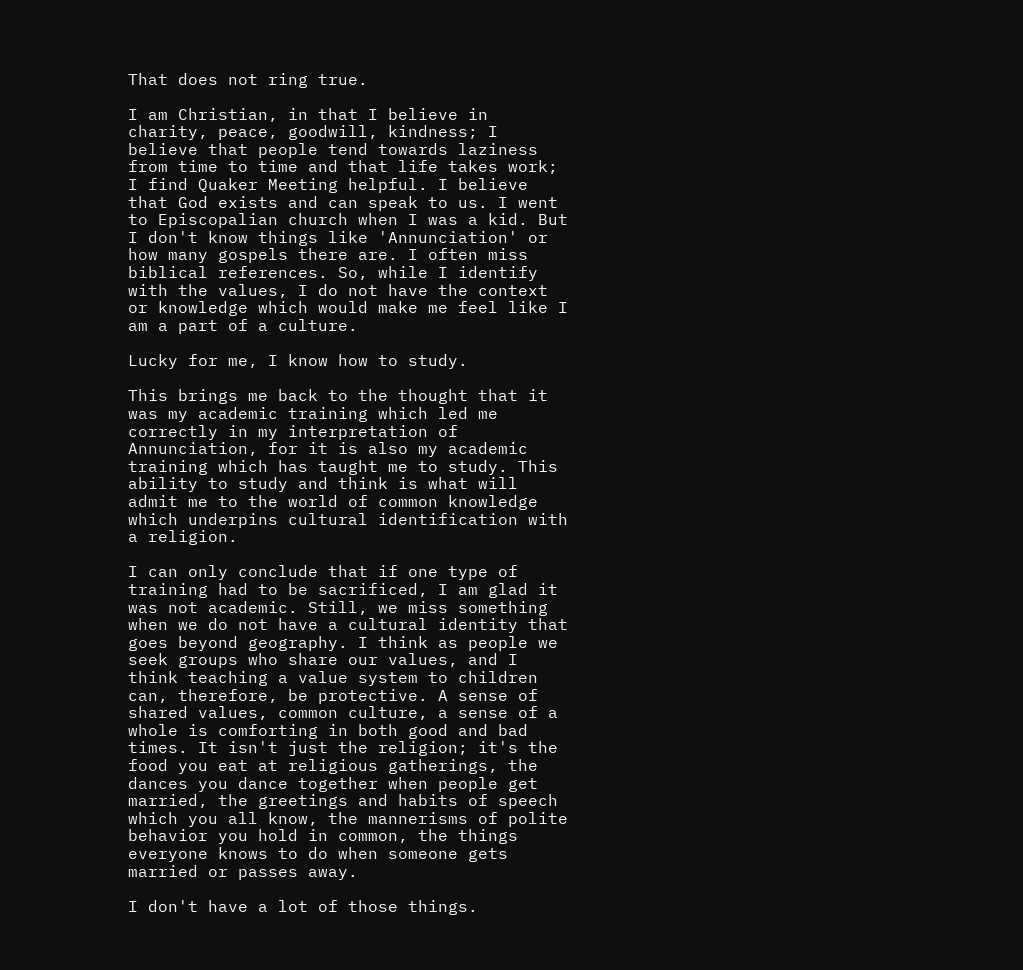That does not ring true.

I am Christian, in that I believe in charity, peace, goodwill, kindness; I believe that people tend towards laziness from time to time and that life takes work; I find Quaker Meeting helpful. I believe that God exists and can speak to us. I went to Episcopalian church when I was a kid. But I don't know things like 'Annunciation' or how many gospels there are. I often miss biblical references. So, while I identify with the values, I do not have the context or knowledge which would make me feel like I am a part of a culture.

Lucky for me, I know how to study.

This brings me back to the thought that it was my academic training which led me correctly in my interpretation of Annunciation, for it is also my academic training which has taught me to study. This ability to study and think is what will admit me to the world of common knowledge which underpins cultural identification with a religion.

I can only conclude that if one type of training had to be sacrificed, I am glad it was not academic. Still, we miss something when we do not have a cultural identity that goes beyond geography. I think as people we seek groups who share our values, and I think teaching a value system to children can, therefore, be protective. A sense of shared values, common culture, a sense of a whole is comforting in both good and bad times. It isn't just the religion; it's the food you eat at religious gatherings, the dances you dance together when people get married, the greetings and habits of speech which you all know, the mannerisms of polite behavior you hold in common, the things everyone knows to do when someone gets married or passes away.

I don't have a lot of those things.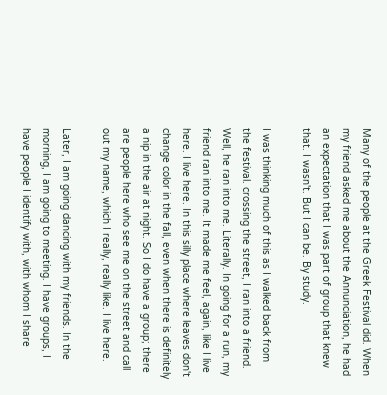Many of the people at the Greek Festival did. When my friend asked me about the Annunciation, he had an expectation that I was part of group that knew that. I wasn't. But I can be. By study.

I was thinking much of this as I walked back from the festival. crossing the street, I ran into a friend. Well, he ran into me. Literally. In going for a run, my friend ran into me. It made me feel, again, like I live here. I live here. In this silly place where leaves don't change color in the fall, even when there is definitely a nip in the air at night. So I do have a group; there are people here who see me on the street and call out my name, which I really, really like. I live here.

Later, I am going dancing with my friends. In the morning, I am going to meeting. I have groups, I have people I identify with, with whom I share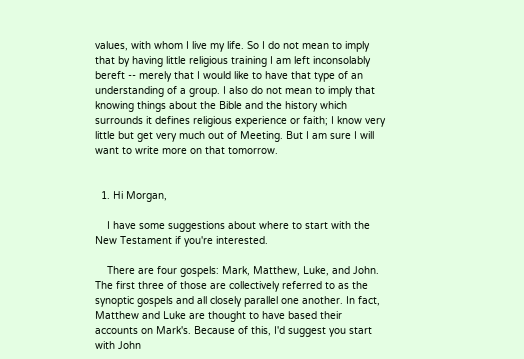values, with whom I live my life. So I do not mean to imply that by having little religious training I am left inconsolably bereft -- merely that I would like to have that type of an understanding of a group. I also do not mean to imply that knowing things about the Bible and the history which surrounds it defines religious experience or faith; I know very little but get very much out of Meeting. But I am sure I will want to write more on that tomorrow.


  1. Hi Morgan,

    I have some suggestions about where to start with the New Testament if you're interested.

    There are four gospels: Mark, Matthew, Luke, and John. The first three of those are collectively referred to as the synoptic gospels and all closely parallel one another. In fact, Matthew and Luke are thought to have based their accounts on Mark's. Because of this, I'd suggest you start with John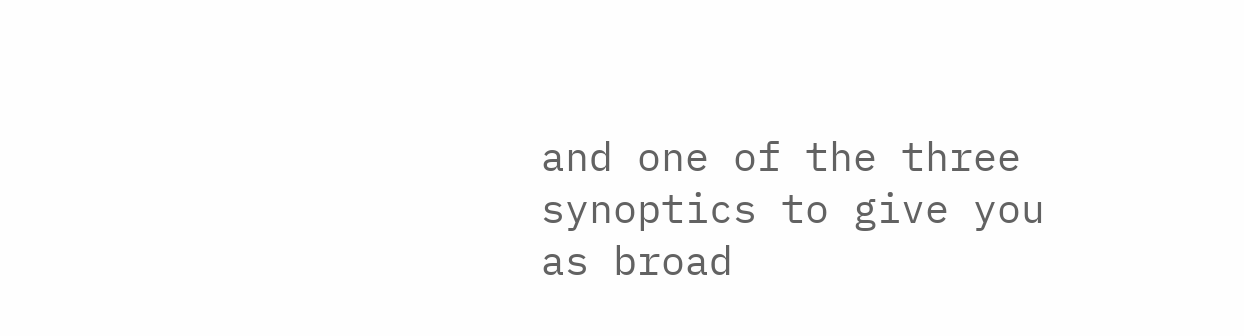and one of the three synoptics to give you as broad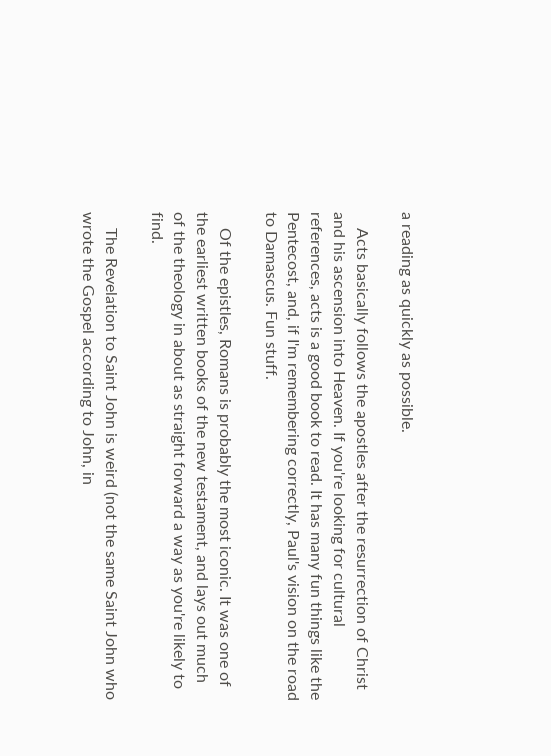a reading as quickly as possible.

    Acts basically follows the apostles after the resurrection of Christ and his ascension into Heaven. If you're looking for cultural references, acts is a good book to read. It has many fun things like the Pentecost, and, if I'm remembering correctly, Paul's vision on the road to Damascus. Fun stuff.

    Of the epistles, Romans is probably the most iconic. It was one of the earliest written books of the new testament, and lays out much of the theology in about as straight forward a way as you're likely to find.

    The Revelation to Saint John is weird (not the same Saint John who wrote the Gospel according to John, in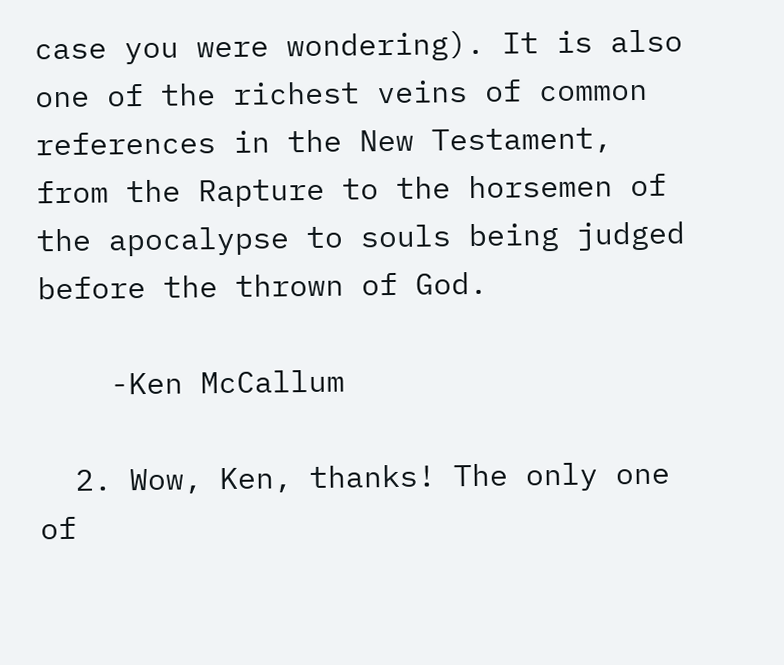case you were wondering). It is also one of the richest veins of common references in the New Testament, from the Rapture to the horsemen of the apocalypse to souls being judged before the thrown of God.

    -Ken McCallum

  2. Wow, Ken, thanks! The only one of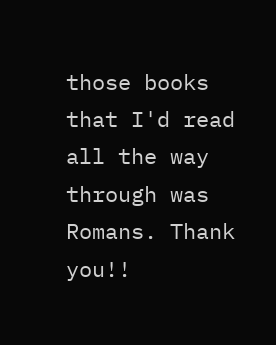those books that I'd read all the way through was Romans. Thank you!!